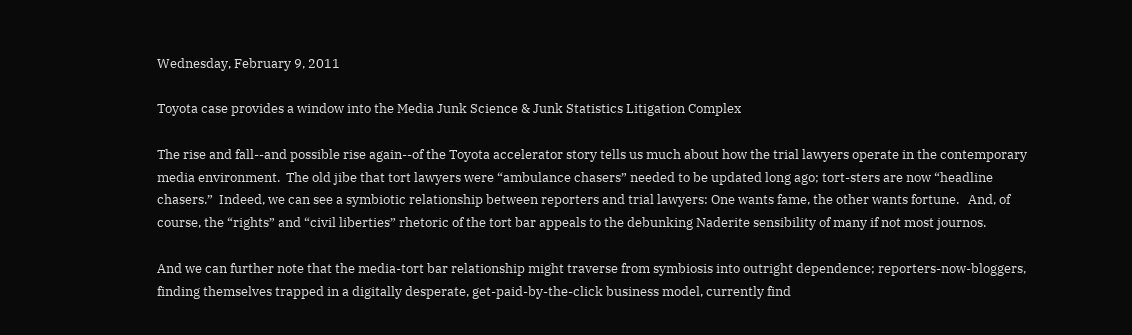Wednesday, February 9, 2011

Toyota case provides a window into the Media Junk Science & Junk Statistics Litigation Complex

The rise and fall--and possible rise again--of the Toyota accelerator story tells us much about how the trial lawyers operate in the contemporary media environment.  The old jibe that tort lawyers were “ambulance chasers” needed to be updated long ago; tort-sters are now “headline chasers.”  Indeed, we can see a symbiotic relationship between reporters and trial lawyers: One wants fame, the other wants fortune.   And, of course, the “rights” and “civil liberties” rhetoric of the tort bar appeals to the debunking Naderite sensibility of many if not most journos.

And we can further note that the media-tort bar relationship might traverse from symbiosis into outright dependence; reporters-now-bloggers, finding themselves trapped in a digitally desperate, get-paid-by-the-click business model, currently find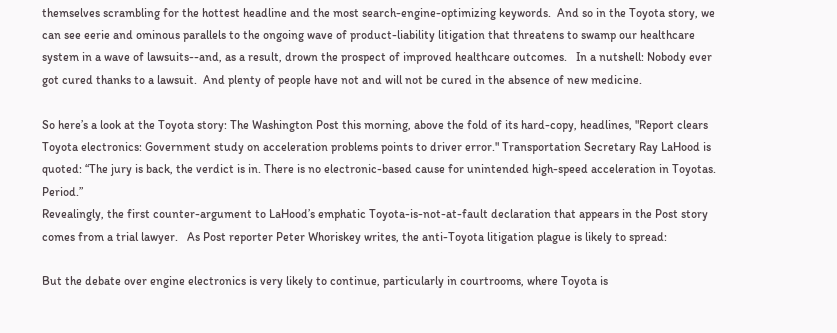themselves scrambling for the hottest headline and the most search-engine-optimizing keywords.  And so in the Toyota story, we can see eerie and ominous parallels to the ongoing wave of product-liability litigation that threatens to swamp our healthcare system in a wave of lawsuits--and, as a result, drown the prospect of improved healthcare outcomes.   In a nutshell: Nobody ever got cured thanks to a lawsuit.  And plenty of people have not and will not be cured in the absence of new medicine.

So here’s a look at the Toyota story: The Washington Post this morning, above the fold of its hard-copy, headlines, "Report clears Toyota electronics: Government study on acceleration problems points to driver error." Transportation Secretary Ray LaHood is quoted: “The jury is back, the verdict is in. There is no electronic-based cause for unintended high-speed acceleration in Toyotas. Period.”
Revealingly, the first counter-argument to LaHood’s emphatic Toyota-is-not-at-fault declaration that appears in the Post story comes from a trial lawyer.   As Post reporter Peter Whoriskey writes, the anti-Toyota litigation plague is likely to spread:

But the debate over engine electronics is very likely to continue, particularly in courtrooms, where Toyota is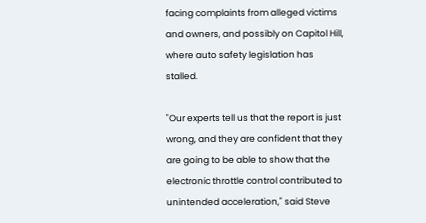facing complaints from alleged victims and owners, and possibly on Capitol Hill, where auto safety legislation has stalled.

"Our experts tell us that the report is just wrong, and they are confident that they are going to be able to show that the electronic throttle control contributed to unintended acceleration," said Steve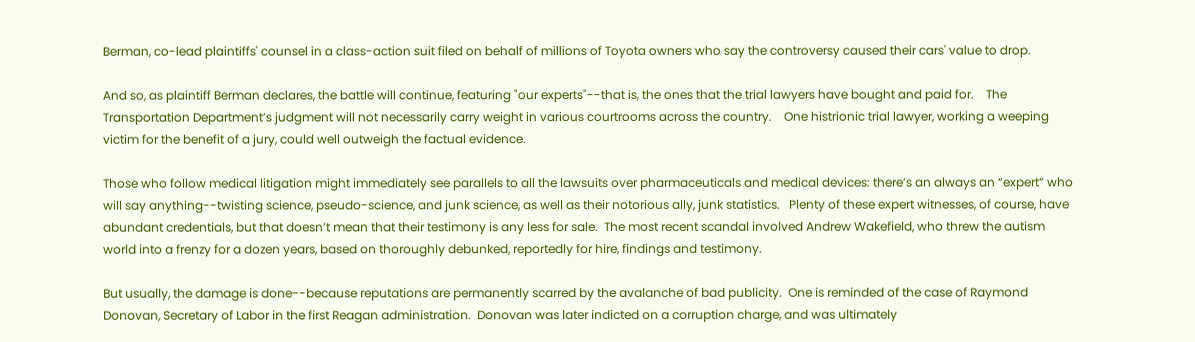Berman, co-lead plaintiffs' counsel in a class-action suit filed on behalf of millions of Toyota owners who say the controversy caused their cars' value to drop.

And so, as plaintiff Berman declares, the battle will continue, featuring "our experts"--that is, the ones that the trial lawyers have bought and paid for.    The Transportation Department’s judgment will not necessarily carry weight in various courtrooms across the country.    One histrionic trial lawyer, working a weeping victim for the benefit of a jury, could well outweigh the factual evidence.

Those who follow medical litigation might immediately see parallels to all the lawsuits over pharmaceuticals and medical devices: there’s an always an “expert” who will say anything--twisting science, pseudo-science, and junk science, as well as their notorious ally, junk statistics.   Plenty of these expert witnesses, of course, have abundant credentials, but that doesn’t mean that their testimony is any less for sale.  The most recent scandal involved Andrew Wakefield, who threw the autism world into a frenzy for a dozen years, based on thoroughly debunked, reportedly for hire, findings and testimony.

But usually, the damage is done--because reputations are permanently scarred by the avalanche of bad publicity.  One is reminded of the case of Raymond Donovan, Secretary of Labor in the first Reagan administration.  Donovan was later indicted on a corruption charge, and was ultimately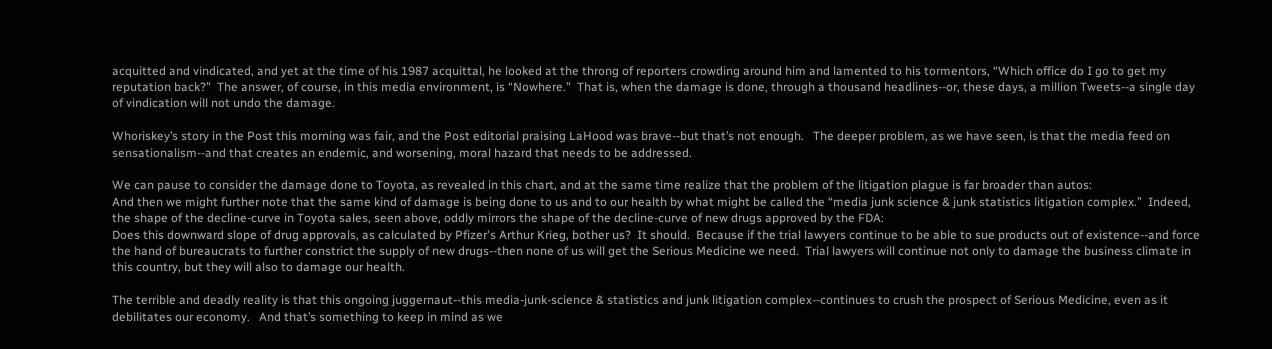acquitted and vindicated, and yet at the time of his 1987 acquittal, he looked at the throng of reporters crowding around him and lamented to his tormentors, “Which office do I go to get my reputation back?”  The answer, of course, in this media environment, is “Nowhere.”  That is, when the damage is done, through a thousand headlines--or, these days, a million Tweets--a single day of vindication will not undo the damage.

Whoriskey’s story in the Post this morning was fair, and the Post editorial praising LaHood was brave--but that’s not enough.   The deeper problem, as we have seen, is that the media feed on sensationalism--and that creates an endemic, and worsening, moral hazard that needs to be addressed.

We can pause to consider the damage done to Toyota, as revealed in this chart, and at the same time realize that the problem of the litigation plague is far broader than autos:
And then we might further note that the same kind of damage is being done to us and to our health by what might be called the “media junk science & junk statistics litigation complex.”  Indeed, the shape of the decline-curve in Toyota sales, seen above, oddly mirrors the shape of the decline-curve of new drugs approved by the FDA:
Does this downward slope of drug approvals, as calculated by Pfizer's Arthur Krieg, bother us?  It should.  Because if the trial lawyers continue to be able to sue products out of existence--and force the hand of bureaucrats to further constrict the supply of new drugs--then none of us will get the Serious Medicine we need.  Trial lawyers will continue not only to damage the business climate in this country, but they will also to damage our health.

The terrible and deadly reality is that this ongoing juggernaut--this media-junk-science & statistics and junk litigation complex--continues to crush the prospect of Serious Medicine, even as it debilitates our economy.   And that’s something to keep in mind as we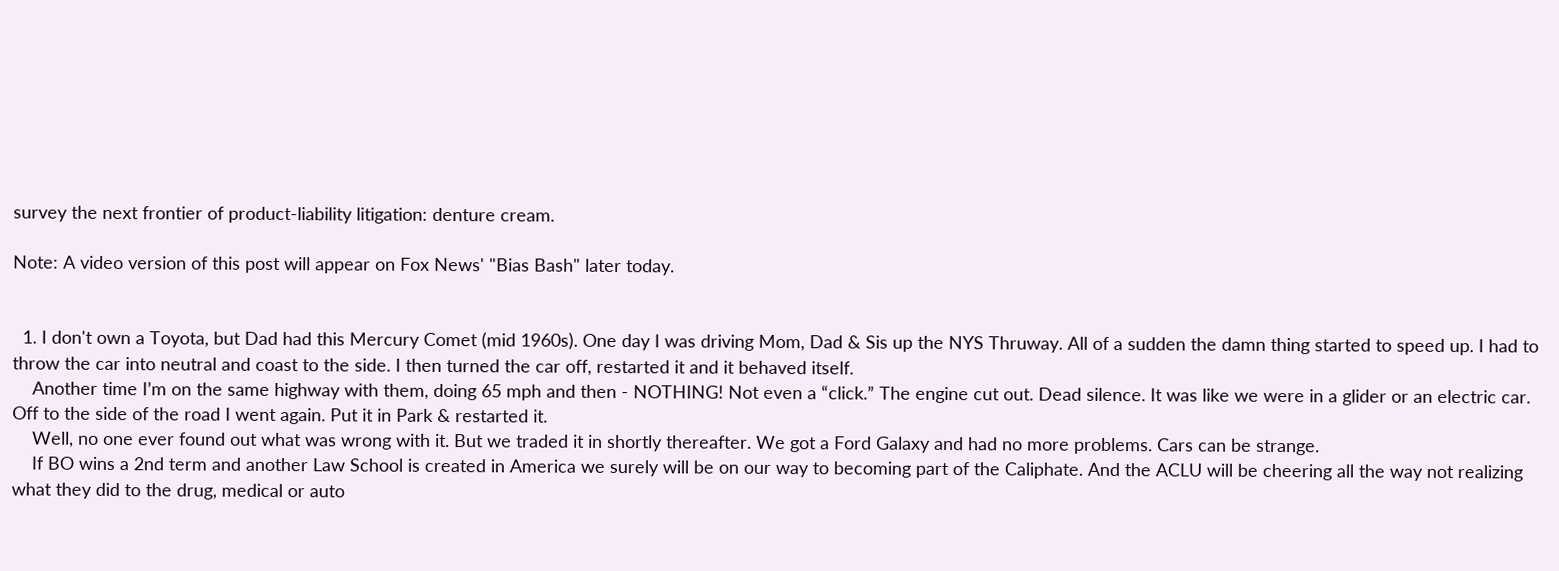survey the next frontier of product-liability litigation: denture cream.

Note: A video version of this post will appear on Fox News' "Bias Bash" later today.


  1. I don't own a Toyota, but Dad had this Mercury Comet (mid 1960s). One day I was driving Mom, Dad & Sis up the NYS Thruway. All of a sudden the damn thing started to speed up. I had to throw the car into neutral and coast to the side. I then turned the car off, restarted it and it behaved itself.
    Another time I’m on the same highway with them, doing 65 mph and then - NOTHING! Not even a “click.” The engine cut out. Dead silence. It was like we were in a glider or an electric car. Off to the side of the road I went again. Put it in Park & restarted it.
    Well, no one ever found out what was wrong with it. But we traded it in shortly thereafter. We got a Ford Galaxy and had no more problems. Cars can be strange.
    If BO wins a 2nd term and another Law School is created in America we surely will be on our way to becoming part of the Caliphate. And the ACLU will be cheering all the way not realizing what they did to the drug, medical or auto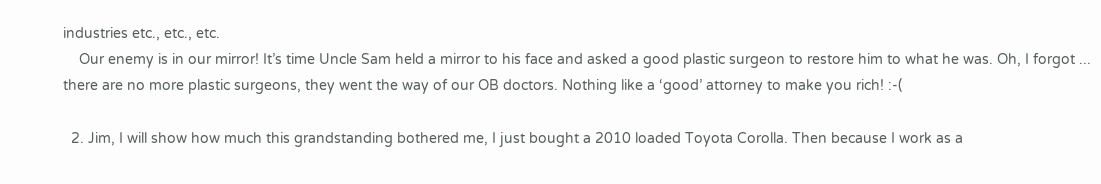industries etc., etc., etc.
    Our enemy is in our mirror! It’s time Uncle Sam held a mirror to his face and asked a good plastic surgeon to restore him to what he was. Oh, I forgot ... there are no more plastic surgeons, they went the way of our OB doctors. Nothing like a ‘good’ attorney to make you rich! :-(

  2. Jim, I will show how much this grandstanding bothered me, I just bought a 2010 loaded Toyota Corolla. Then because I work as a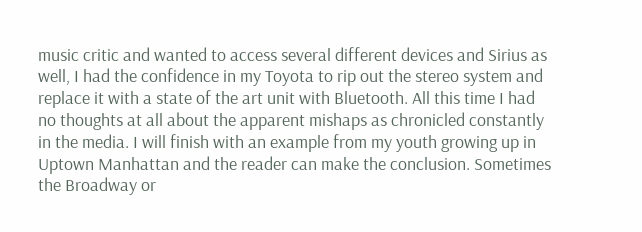music critic and wanted to access several different devices and Sirius as well, I had the confidence in my Toyota to rip out the stereo system and replace it with a state of the art unit with Bluetooth. All this time I had no thoughts at all about the apparent mishaps as chronicled constantly in the media. I will finish with an example from my youth growing up in Uptown Manhattan and the reader can make the conclusion. Sometimes the Broadway or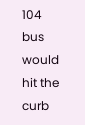104 bus would hit the curb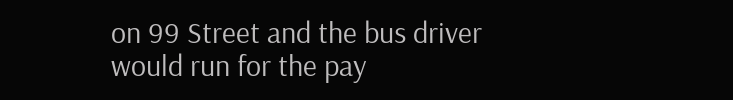on 99 Street and the bus driver would run for the pay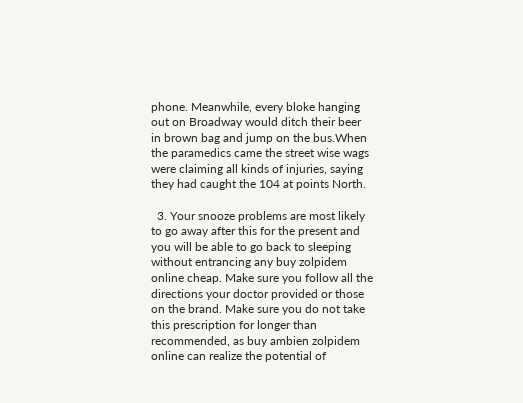phone. Meanwhile, every bloke hanging out on Broadway would ditch their beer in brown bag and jump on the bus.When the paramedics came the street wise wags were claiming all kinds of injuries, saying they had caught the 104 at points North.

  3. Your snooze problems are most likely to go away after this for the present and you will be able to go back to sleeping without entrancing any buy zolpidem online cheap. Make sure you follow all the directions your doctor provided or those on the brand. Make sure you do not take this prescription for longer than recommended, as buy ambien zolpidem online can realize the potential of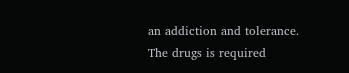an addiction and tolerance. The drugs is required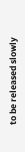to be released slowly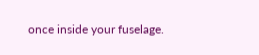once inside your fuselage.